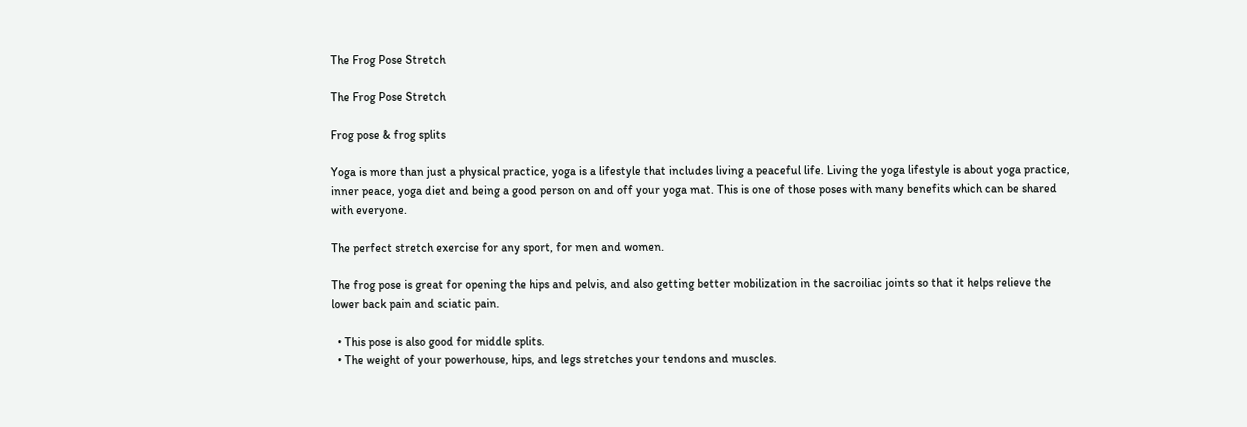The Frog Pose Stretch

The Frog Pose Stretch

Frog pose & frog splits

Yoga is more than just a physical practice, yoga is a lifestyle that includes living a peaceful life. Living the yoga lifestyle is about yoga practice, inner peace, yoga diet and being a good person on and off your yoga mat. This is one of those poses with many benefits which can be shared with everyone.

The perfect stretch exercise for any sport, for men and women.

The frog pose is great for opening the hips and pelvis, and also getting better mobilization in the sacroiliac joints so that it helps relieve the lower back pain and sciatic pain.

  • This pose is also good for middle splits.
  • The weight of your powerhouse, hips, and legs stretches your tendons and muscles.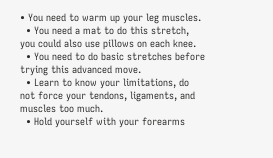• You need to warm up your leg muscles.
  • You need a mat to do this stretch, you could also use pillows on each knee.
  • You need to do basic stretches before trying this advanced move.
  • Learn to know your limitations, do not force your tendons, ligaments, and muscles too much.
  • Hold yourself with your forearms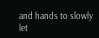and hands to slowly let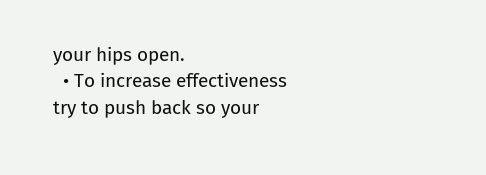your hips open.
  • To increase effectiveness try to push back so your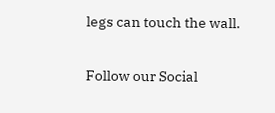legs can touch the wall.

Follow our Social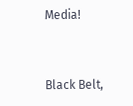Media!


Black Belt,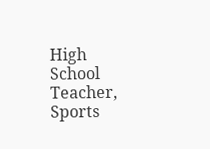High School Teacher, Sports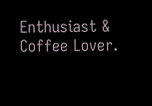Enthusiast & Coffee Lover.